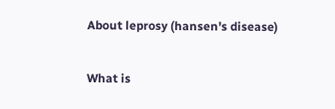About leprosy (hansen's disease)

What is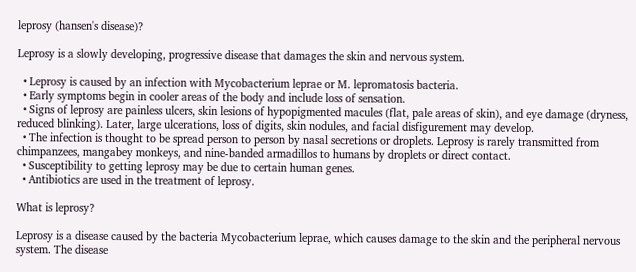leprosy (hansen's disease)?

Leprosy is a slowly developing, progressive disease that damages the skin and nervous system.

  • Leprosy is caused by an infection with Mycobacterium leprae or M. lepromatosis bacteria.
  • Early symptoms begin in cooler areas of the body and include loss of sensation.
  • Signs of leprosy are painless ulcers, skin lesions of hypopigmented macules (flat, pale areas of skin), and eye damage (dryness, reduced blinking). Later, large ulcerations, loss of digits, skin nodules, and facial disfigurement may develop.
  • The infection is thought to be spread person to person by nasal secretions or droplets. Leprosy is rarely transmitted from chimpanzees, mangabey monkeys, and nine-banded armadillos to humans by droplets or direct contact.
  • Susceptibility to getting leprosy may be due to certain human genes.
  • Antibiotics are used in the treatment of leprosy.

What is leprosy?

Leprosy is a disease caused by the bacteria Mycobacterium leprae, which causes damage to the skin and the peripheral nervous system. The disease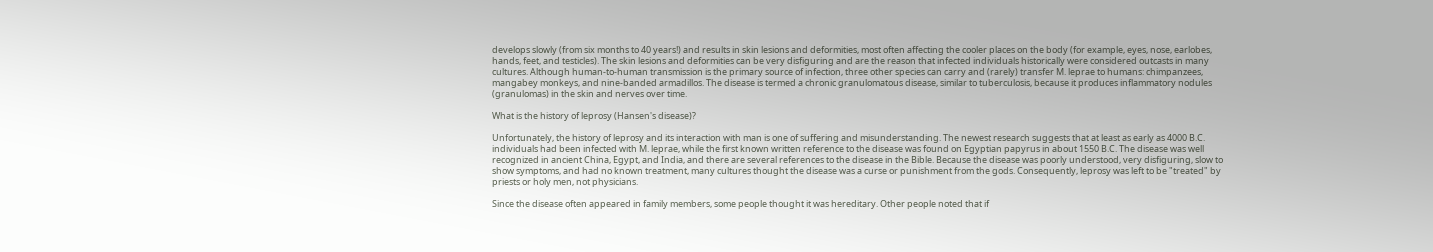develops slowly (from six months to 40 years!) and results in skin lesions and deformities, most often affecting the cooler places on the body (for example, eyes, nose, earlobes, hands, feet, and testicles). The skin lesions and deformities can be very disfiguring and are the reason that infected individuals historically were considered outcasts in many cultures. Although human-to-human transmission is the primary source of infection, three other species can carry and (rarely) transfer M. leprae to humans: chimpanzees, mangabey monkeys, and nine-banded armadillos. The disease is termed a chronic granulomatous disease, similar to tuberculosis, because it produces inflammatory nodules (granulomas) in the skin and nerves over time.

What is the history of leprosy (Hansen's disease)?

Unfortunately, the history of leprosy and its interaction with man is one of suffering and misunderstanding. The newest research suggests that at least as early as 4000 B.C. individuals had been infected with M. leprae, while the first known written reference to the disease was found on Egyptian papyrus in about 1550 B.C. The disease was well recognized in ancient China, Egypt, and India, and there are several references to the disease in the Bible. Because the disease was poorly understood, very disfiguring, slow to show symptoms, and had no known treatment, many cultures thought the disease was a curse or punishment from the gods. Consequently, leprosy was left to be "treated" by priests or holy men, not physicians.

Since the disease often appeared in family members, some people thought it was hereditary. Other people noted that if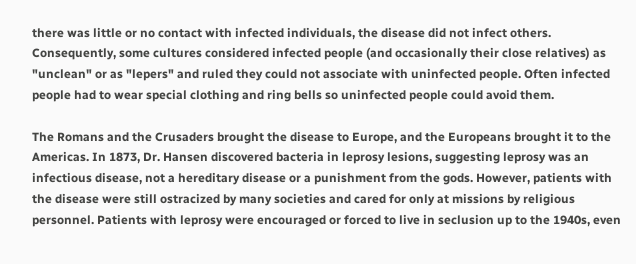there was little or no contact with infected individuals, the disease did not infect others. Consequently, some cultures considered infected people (and occasionally their close relatives) as "unclean" or as "lepers" and ruled they could not associate with uninfected people. Often infected people had to wear special clothing and ring bells so uninfected people could avoid them.

The Romans and the Crusaders brought the disease to Europe, and the Europeans brought it to the Americas. In 1873, Dr. Hansen discovered bacteria in leprosy lesions, suggesting leprosy was an infectious disease, not a hereditary disease or a punishment from the gods. However, patients with the disease were still ostracized by many societies and cared for only at missions by religious personnel. Patients with leprosy were encouraged or forced to live in seclusion up to the 1940s, even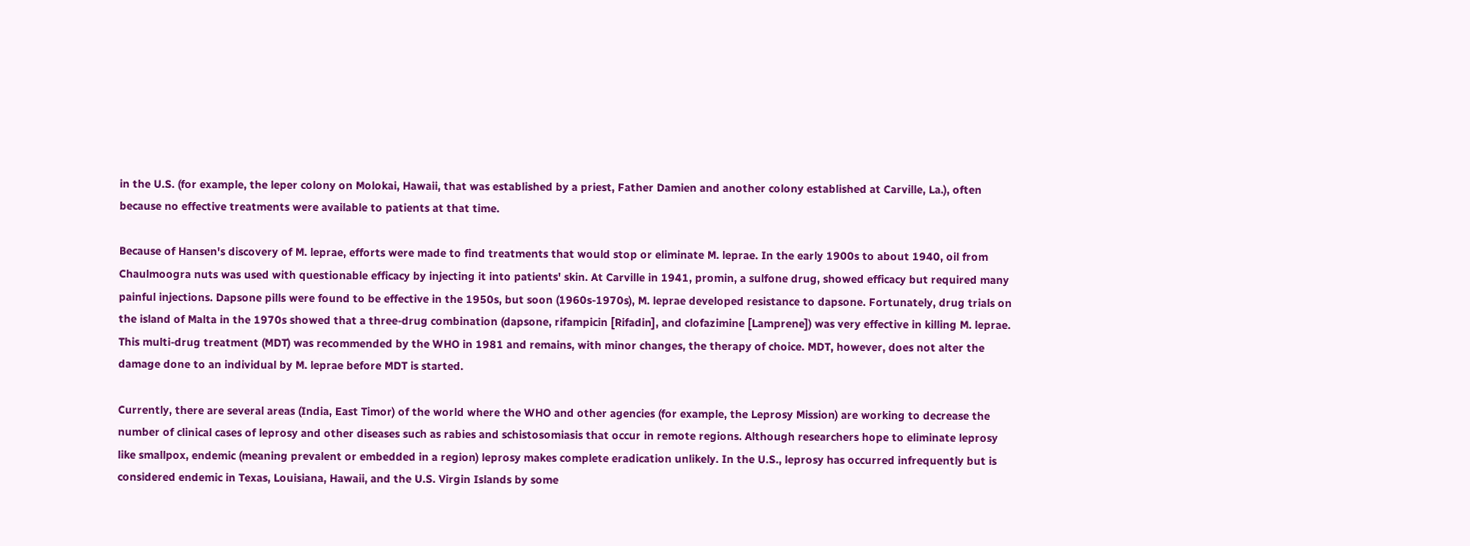in the U.S. (for example, the leper colony on Molokai, Hawaii, that was established by a priest, Father Damien and another colony established at Carville, La.), often because no effective treatments were available to patients at that time.

Because of Hansen's discovery of M. leprae, efforts were made to find treatments that would stop or eliminate M. leprae. In the early 1900s to about 1940, oil from Chaulmoogra nuts was used with questionable efficacy by injecting it into patients' skin. At Carville in 1941, promin, a sulfone drug, showed efficacy but required many painful injections. Dapsone pills were found to be effective in the 1950s, but soon (1960s-1970s), M. leprae developed resistance to dapsone. Fortunately, drug trials on the island of Malta in the 1970s showed that a three-drug combination (dapsone, rifampicin [Rifadin], and clofazimine [Lamprene]) was very effective in killing M. leprae. This multi-drug treatment (MDT) was recommended by the WHO in 1981 and remains, with minor changes, the therapy of choice. MDT, however, does not alter the damage done to an individual by M. leprae before MDT is started.

Currently, there are several areas (India, East Timor) of the world where the WHO and other agencies (for example, the Leprosy Mission) are working to decrease the number of clinical cases of leprosy and other diseases such as rabies and schistosomiasis that occur in remote regions. Although researchers hope to eliminate leprosy like smallpox, endemic (meaning prevalent or embedded in a region) leprosy makes complete eradication unlikely. In the U.S., leprosy has occurred infrequently but is considered endemic in Texas, Louisiana, Hawaii, and the U.S. Virgin Islands by some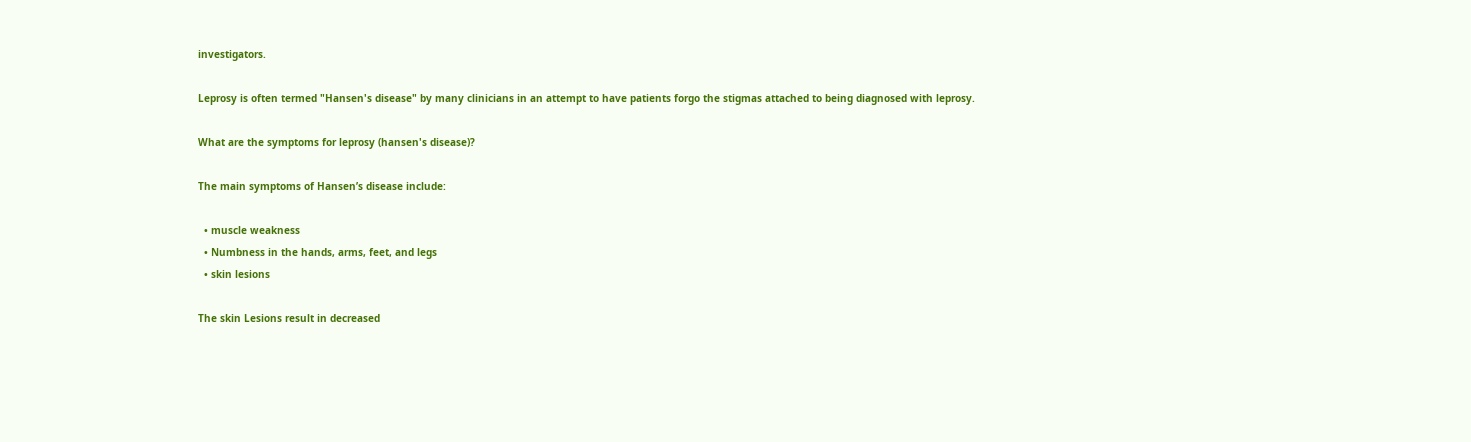investigators.

Leprosy is often termed "Hansen's disease" by many clinicians in an attempt to have patients forgo the stigmas attached to being diagnosed with leprosy.

What are the symptoms for leprosy (hansen's disease)?

The main symptoms of Hansen’s disease include:

  • muscle weakness
  • Numbness in the hands, arms, feet, and legs
  • skin lesions

The skin Lesions result in decreased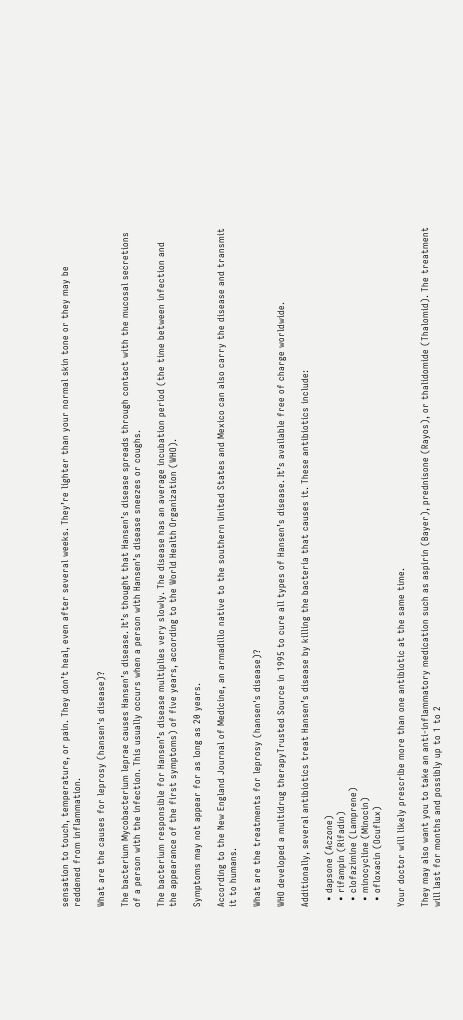sensation to touch, temperature, or pain. They don’t heal, even after several weeks. They’re lighter than your normal skin tone or they may be reddened from inflammation.

What are the causes for leprosy (hansen's disease)?

The bacterium Mycobacterium leprae causes Hansen’s disease. It’s thought that Hansen’s disease spreads through contact with the mucosal secretions of a person with the infection. This usually occurs when a person with Hansen’s disease sneezes or coughs.

The bacterium responsible for Hansen’s disease multiplies very slowly. The disease has an average incubation period (the time between infection and the appearance of the first symptoms) of five years, according to the World Health Organization (WHO).

Symptoms may not appear for as long as 20 years.

According to the New England Journal of Medicine, an armadillo native to the southern United States and Mexico can also carry the disease and transmit it to humans.

What are the treatments for leprosy (hansen's disease)?

WHO developed a multidrug therapyTrusted Source in 1995 to cure all types of Hansen’s disease. It’s available free of charge worldwide.

Additionally, several antibiotics treat Hansen’s disease by killing the bacteria that causes it. These antibiotics include:

  • dapsone (Aczone)
  • rifampin (Rifadin)
  • clofazimine (Lamprene)
  • minocycline (Minocin)
  • ofloxacin (Ocuflux)

Your doctor will likely prescribe more than one antibiotic at the same time.

They may also want you to take an anti-inflammatory medication such as aspirin (Bayer), prednisone (Rayos), or thalidomide (Thalomid). The treatment will last for months and possibly up to 1 to 2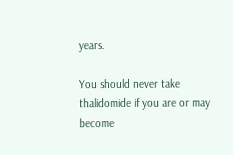years.

You should never take thalidomide if you are or may become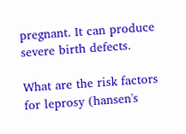pregnant. It can produce severe birth defects.

What are the risk factors for leprosy (hansen's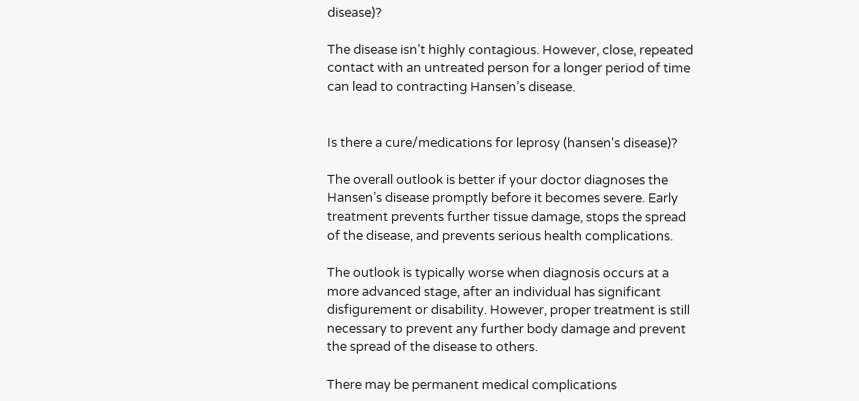disease)?

The disease isn’t highly contagious. However, close, repeated contact with an untreated person for a longer period of time can lead to contracting Hansen’s disease.


Is there a cure/medications for leprosy (hansen's disease)?

The overall outlook is better if your doctor diagnoses the Hansen’s disease promptly before it becomes severe. Early treatment prevents further tissue damage, stops the spread of the disease, and prevents serious health complications.

The outlook is typically worse when diagnosis occurs at a more advanced stage, after an individual has significant disfigurement or disability. However, proper treatment is still necessary to prevent any further body damage and prevent the spread of the disease to others.

There may be permanent medical complications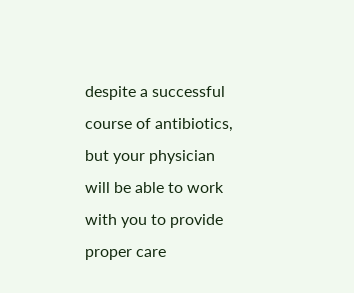despite a successful course of antibiotics, but your physician will be able to work with you to provide proper care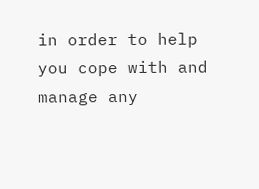in order to help you cope with and manage any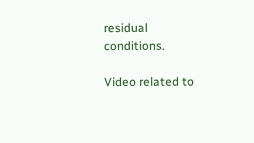residual conditions.

Video related to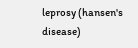leprosy (hansen's disease)